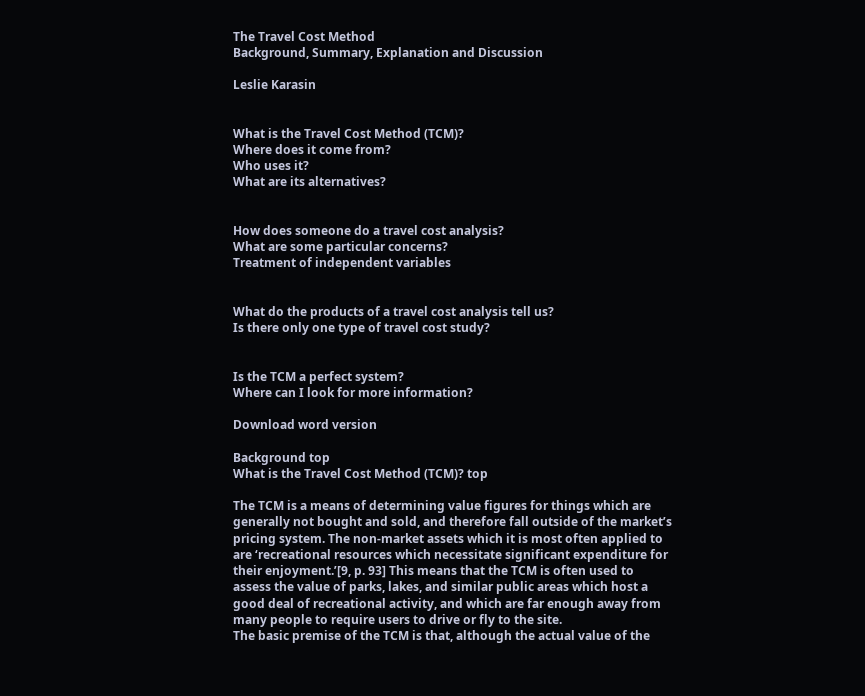The Travel Cost Method
Background, Summary, Explanation and Discussion

Leslie Karasin


What is the Travel Cost Method (TCM)?
Where does it come from?
Who uses it?
What are its alternatives?


How does someone do a travel cost analysis?
What are some particular concerns?
Treatment of independent variables


What do the products of a travel cost analysis tell us?
Is there only one type of travel cost study?


Is the TCM a perfect system?
Where can I look for more information?

Download word version

Background top
What is the Travel Cost Method (TCM)? top

The TCM is a means of determining value figures for things which are generally not bought and sold, and therefore fall outside of the market’s pricing system. The non-market assets which it is most often applied to are ‘recreational resources which necessitate significant expenditure for their enjoyment.’[9, p. 93] This means that the TCM is often used to assess the value of parks, lakes, and similar public areas which host a good deal of recreational activity, and which are far enough away from many people to require users to drive or fly to the site.
The basic premise of the TCM is that, although the actual value of the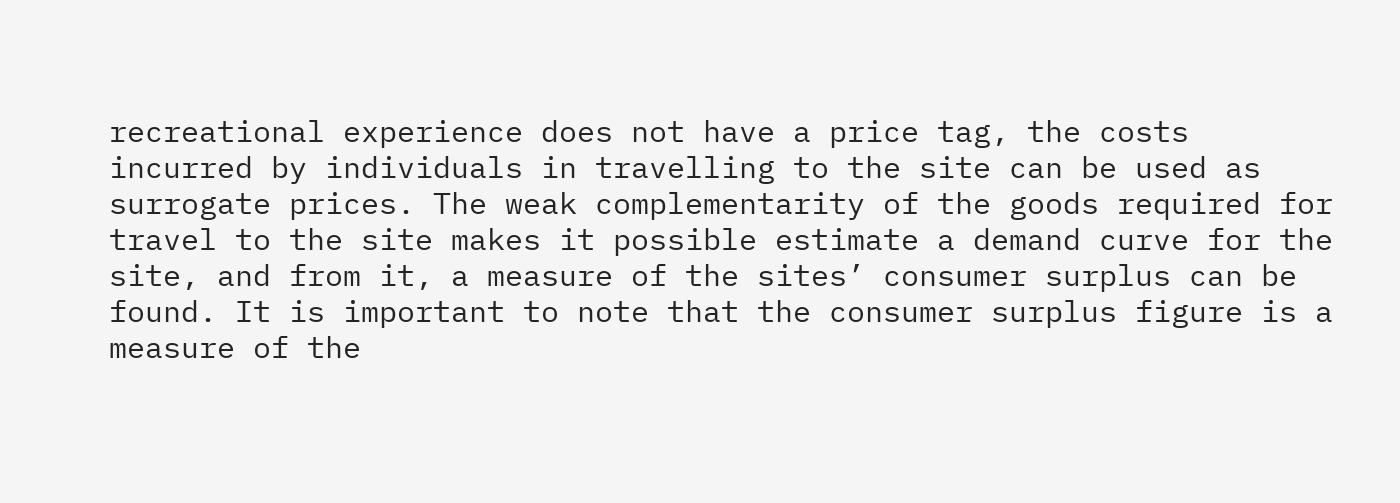recreational experience does not have a price tag, the costs incurred by individuals in travelling to the site can be used as surrogate prices. The weak complementarity of the goods required for travel to the site makes it possible estimate a demand curve for the site, and from it, a measure of the sites’ consumer surplus can be found. It is important to note that the consumer surplus figure is a measure of the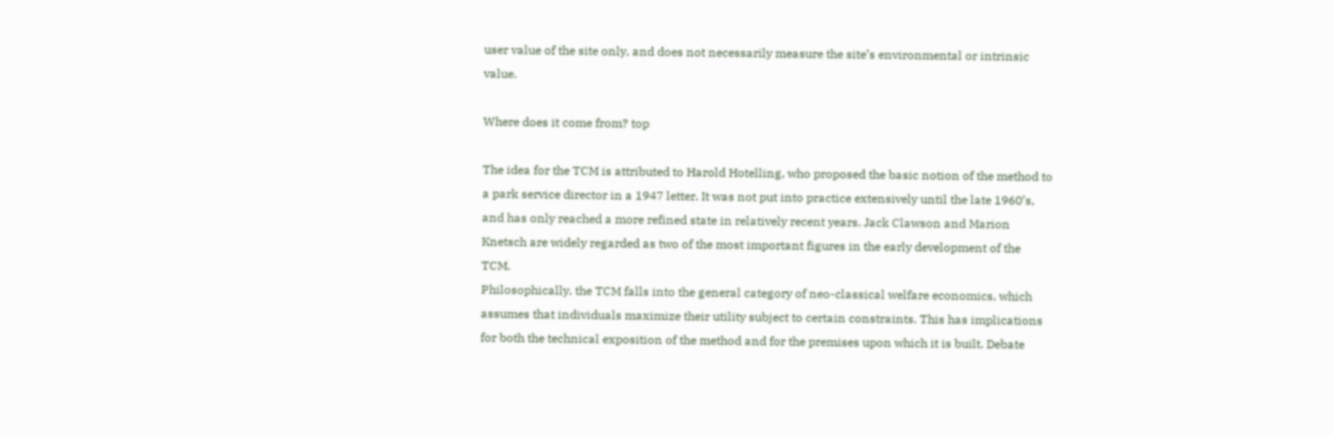user value of the site only, and does not necessarily measure the site’s environmental or intrinsic value.

Where does it come from? top

The idea for the TCM is attributed to Harold Hotelling, who proposed the basic notion of the method to a park service director in a 1947 letter. It was not put into practice extensively until the late 1960’s, and has only reached a more refined state in relatively recent years. Jack Clawson and Marion Knetsch are widely regarded as two of the most important figures in the early development of the TCM.
Philosophically, the TCM falls into the general category of neo-classical welfare economics, which assumes that individuals maximize their utility subject to certain constraints. This has implications for both the technical exposition of the method and for the premises upon which it is built. Debate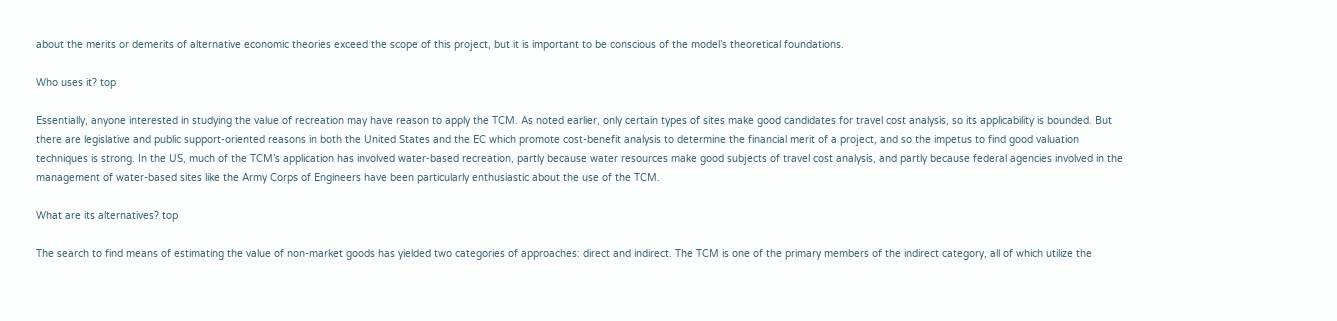about the merits or demerits of alternative economic theories exceed the scope of this project, but it is important to be conscious of the model’s theoretical foundations.

Who uses it? top

Essentially, anyone interested in studying the value of recreation may have reason to apply the TCM. As noted earlier, only certain types of sites make good candidates for travel cost analysis, so its applicability is bounded. But there are legislative and public support-oriented reasons in both the United States and the EC which promote cost-benefit analysis to determine the financial merit of a project, and so the impetus to find good valuation techniques is strong. In the US, much of the TCM’s application has involved water-based recreation, partly because water resources make good subjects of travel cost analysis, and partly because federal agencies involved in the management of water-based sites like the Army Corps of Engineers have been particularly enthusiastic about the use of the TCM.

What are its alternatives? top

The search to find means of estimating the value of non-market goods has yielded two categories of approaches: direct and indirect. The TCM is one of the primary members of the indirect category, all of which utilize the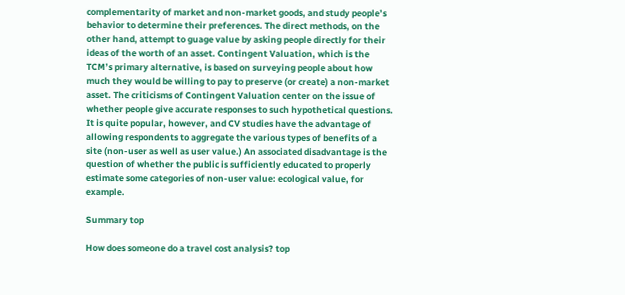complementarity of market and non-market goods, and study people’s behavior to determine their preferences. The direct methods, on the other hand, attempt to guage value by asking people directly for their ideas of the worth of an asset. Contingent Valuation, which is the TCM’s primary alternative, is based on surveying people about how much they would be willing to pay to preserve (or create) a non-market asset. The criticisms of Contingent Valuation center on the issue of whether people give accurate responses to such hypothetical questions. It is quite popular, however, and CV studies have the advantage of allowing respondents to aggregate the various types of benefits of a site (non-user as well as user value.) An associated disadvantage is the question of whether the public is sufficiently educated to properly estimate some categories of non-user value: ecological value, for example.

Summary top

How does someone do a travel cost analysis? top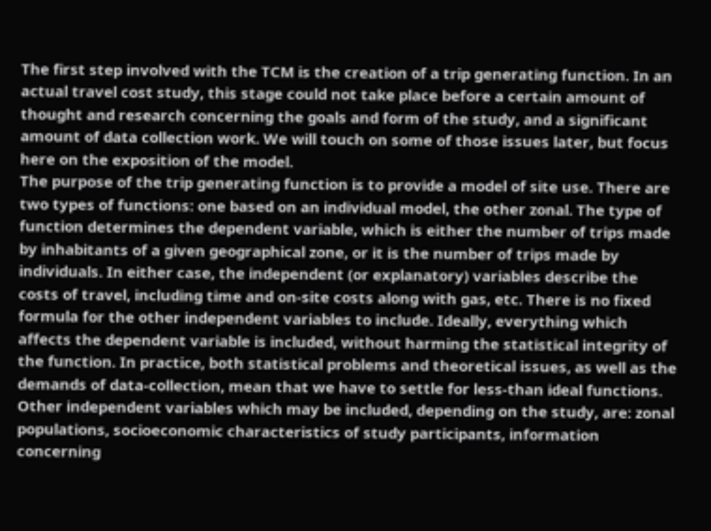The first step involved with the TCM is the creation of a trip generating function. In an actual travel cost study, this stage could not take place before a certain amount of thought and research concerning the goals and form of the study, and a significant amount of data collection work. We will touch on some of those issues later, but focus here on the exposition of the model.
The purpose of the trip generating function is to provide a model of site use. There are two types of functions: one based on an individual model, the other zonal. The type of function determines the dependent variable, which is either the number of trips made by inhabitants of a given geographical zone, or it is the number of trips made by individuals. In either case, the independent (or explanatory) variables describe the costs of travel, including time and on-site costs along with gas, etc. There is no fixed formula for the other independent variables to include. Ideally, everything which affects the dependent variable is included, without harming the statistical integrity of the function. In practice, both statistical problems and theoretical issues, as well as the demands of data-collection, mean that we have to settle for less-than ideal functions. Other independent variables which may be included, depending on the study, are: zonal populations, socioeconomic characteristics of study participants, information concerning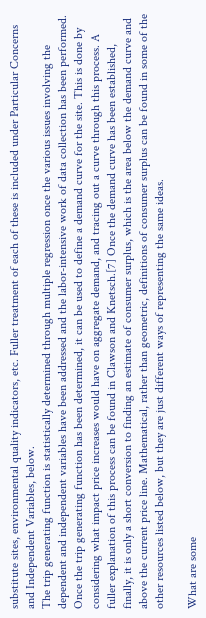substitute sites, environmental quality indicators, etc. Fuller treatment of each of these is included under Particular Concerns and Independent Variables, below.
The trip generating function is statistically determined through multiple regression once the various issues involving the dependent and independent variables have been addressed and the labor-intensive work of data collection has been performed.
Once the trip generating function has been determined, it can be used to define a demand curve for the site. This is done by considering what impact price increases would have on aggregate demand, and tracing out a curve through this process. A fuller explanation of this process can be found in Clawson and Knetsch.[7] Once the demand curve has been established, finally, it is only a short conversion to finding an estimate of consumer surplus, which is the area below the demand curve and above the current price line. Mathematical, rather than geometric, definitions of consumer surplus can be found in some of the other resources listed below, but they are just different ways of representing the same ideas.

What are some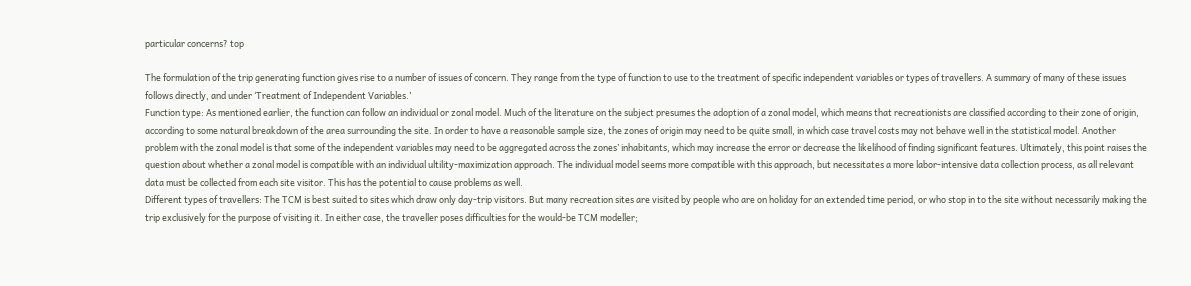particular concerns? top

The formulation of the trip generating function gives rise to a number of issues of concern. They range from the type of function to use to the treatment of specific independent variables or types of travellers. A summary of many of these issues follows directly, and under ‘Treatment of Independent Variables.’
Function type: As mentioned earlier, the function can follow an individual or zonal model. Much of the literature on the subject presumes the adoption of a zonal model, which means that recreationists are classified according to their zone of origin, according to some natural breakdown of the area surrounding the site. In order to have a reasonable sample size, the zones of origin may need to be quite small, in which case travel costs may not behave well in the statistical model. Another problem with the zonal model is that some of the independent variables may need to be aggregated across the zones’ inhabitants, which may increase the error or decrease the likelihood of finding significant features. Ultimately, this point raises the question about whether a zonal model is compatible with an individual ultility-maximization approach. The individual model seems more compatible with this approach, but necessitates a more labor-intensive data collection process, as all relevant data must be collected from each site visitor. This has the potential to cause problems as well.
Different types of travellers: The TCM is best suited to sites which draw only day-trip visitors. But many recreation sites are visited by people who are on holiday for an extended time period, or who stop in to the site without necessarily making the trip exclusively for the purpose of visiting it. In either case, the traveller poses difficulties for the would-be TCM modeller;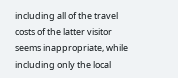including all of the travel costs of the latter visitor seems inappropriate, while including only the local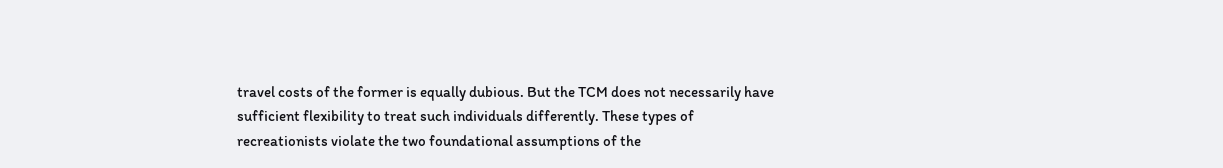travel costs of the former is equally dubious. But the TCM does not necessarily have sufficient flexibility to treat such individuals differently. These types of recreationists violate the two foundational assumptions of the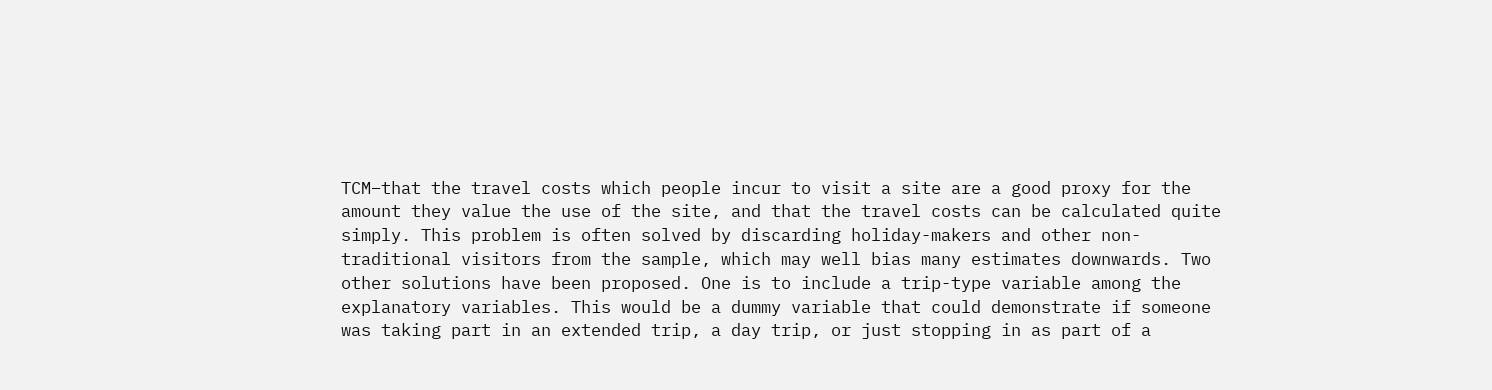TCM–that the travel costs which people incur to visit a site are a good proxy for the amount they value the use of the site, and that the travel costs can be calculated quite simply. This problem is often solved by discarding holiday-makers and other non-traditional visitors from the sample, which may well bias many estimates downwards. Two other solutions have been proposed. One is to include a trip-type variable among the explanatory variables. This would be a dummy variable that could demonstrate if someone was taking part in an extended trip, a day trip, or just stopping in as part of a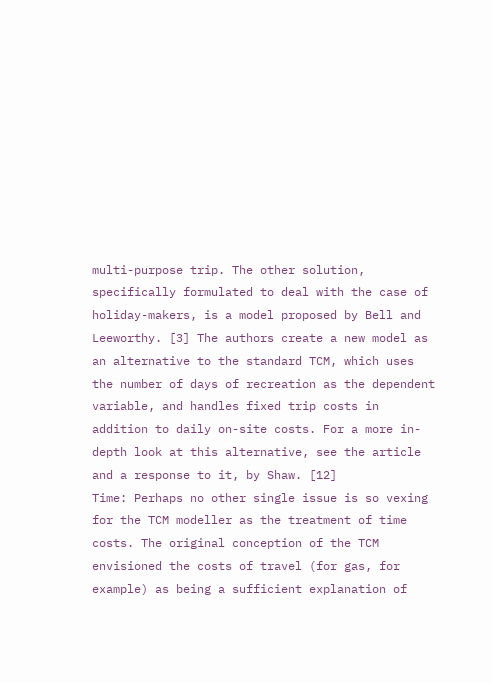multi-purpose trip. The other solution, specifically formulated to deal with the case of holiday-makers, is a model proposed by Bell and Leeworthy. [3] The authors create a new model as an alternative to the standard TCM, which uses the number of days of recreation as the dependent variable, and handles fixed trip costs in addition to daily on-site costs. For a more in-depth look at this alternative, see the article and a response to it, by Shaw. [12]
Time: Perhaps no other single issue is so vexing for the TCM modeller as the treatment of time costs. The original conception of the TCM envisioned the costs of travel (for gas, for example) as being a sufficient explanation of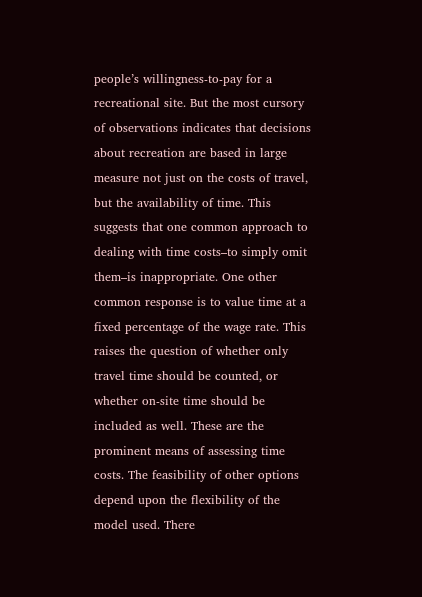people’s willingness-to-pay for a recreational site. But the most cursory of observations indicates that decisions about recreation are based in large measure not just on the costs of travel, but the availability of time. This suggests that one common approach to dealing with time costs–to simply omit them–is inappropriate. One other common response is to value time at a fixed percentage of the wage rate. This raises the question of whether only travel time should be counted, or whether on-site time should be included as well. These are the prominent means of assessing time costs. The feasibility of other options depend upon the flexibility of the model used. There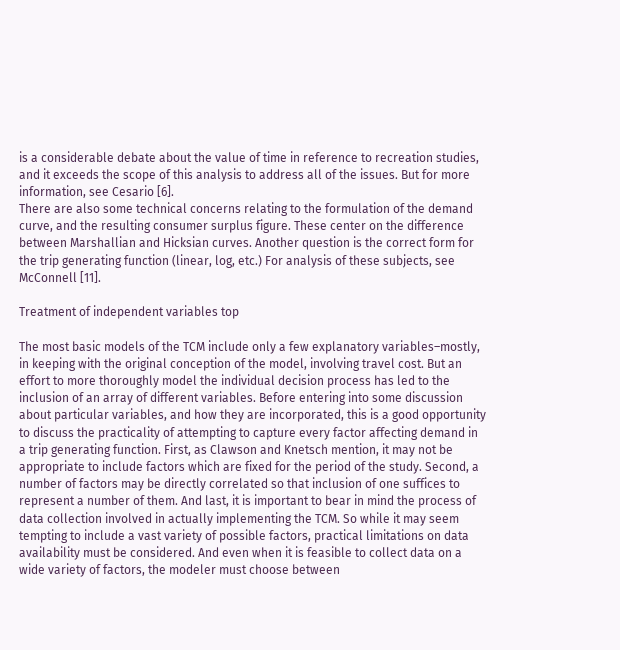is a considerable debate about the value of time in reference to recreation studies, and it exceeds the scope of this analysis to address all of the issues. But for more information, see Cesario [6].
There are also some technical concerns relating to the formulation of the demand curve, and the resulting consumer surplus figure. These center on the difference between Marshallian and Hicksian curves. Another question is the correct form for the trip generating function (linear, log, etc.) For analysis of these subjects, see McConnell [11].

Treatment of independent variables top

The most basic models of the TCM include only a few explanatory variables–mostly, in keeping with the original conception of the model, involving travel cost. But an effort to more thoroughly model the individual decision process has led to the inclusion of an array of different variables. Before entering into some discussion about particular variables, and how they are incorporated, this is a good opportunity to discuss the practicality of attempting to capture every factor affecting demand in a trip generating function. First, as Clawson and Knetsch mention, it may not be appropriate to include factors which are fixed for the period of the study. Second, a number of factors may be directly correlated so that inclusion of one suffices to represent a number of them. And last, it is important to bear in mind the process of data collection involved in actually implementing the TCM. So while it may seem tempting to include a vast variety of possible factors, practical limitations on data availability must be considered. And even when it is feasible to collect data on a wide variety of factors, the modeler must choose between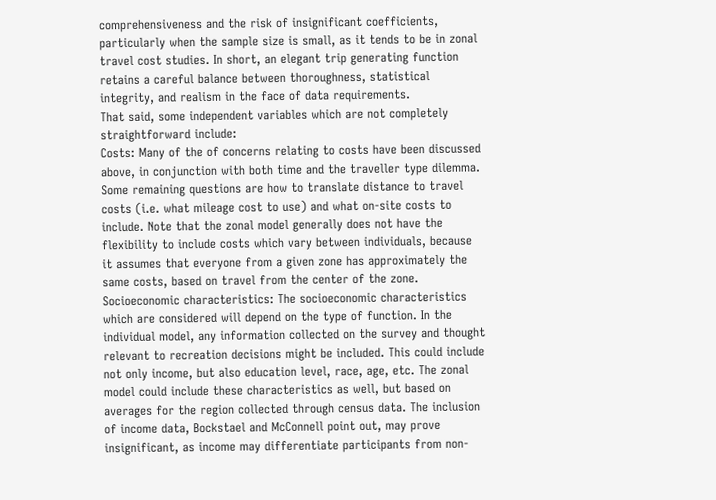comprehensiveness and the risk of insignificant coefficients, particularly when the sample size is small, as it tends to be in zonal travel cost studies. In short, an elegant trip generating function retains a careful balance between thoroughness, statistical integrity, and realism in the face of data requirements.
That said, some independent variables which are not completely straightforward include:
Costs: Many of the of concerns relating to costs have been discussed above, in conjunction with both time and the traveller type dilemma. Some remaining questions are how to translate distance to travel costs (i.e. what mileage cost to use) and what on-site costs to include. Note that the zonal model generally does not have the flexibility to include costs which vary between individuals, because it assumes that everyone from a given zone has approximately the same costs, based on travel from the center of the zone.
Socioeconomic characteristics: The socioeconomic characteristics which are considered will depend on the type of function. In the individual model, any information collected on the survey and thought relevant to recreation decisions might be included. This could include not only income, but also education level, race, age, etc. The zonal model could include these characteristics as well, but based on averages for the region collected through census data. The inclusion of income data, Bockstael and McConnell point out, may prove insignificant, as income may differentiate participants from non-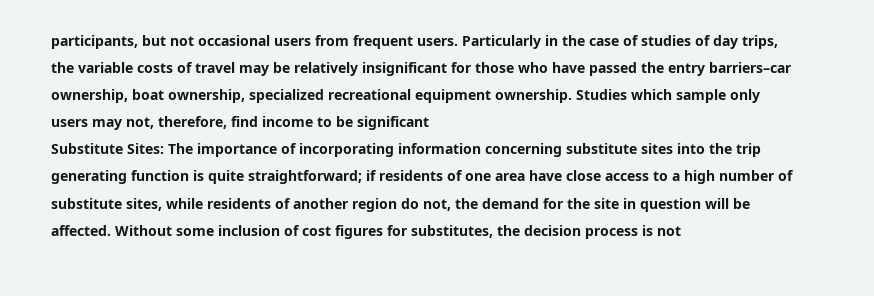participants, but not occasional users from frequent users. Particularly in the case of studies of day trips, the variable costs of travel may be relatively insignificant for those who have passed the entry barriers–car ownership, boat ownership, specialized recreational equipment ownership. Studies which sample only users may not, therefore, find income to be significant
Substitute Sites: The importance of incorporating information concerning substitute sites into the trip generating function is quite straightforward; if residents of one area have close access to a high number of substitute sites, while residents of another region do not, the demand for the site in question will be affected. Without some inclusion of cost figures for substitutes, the decision process is not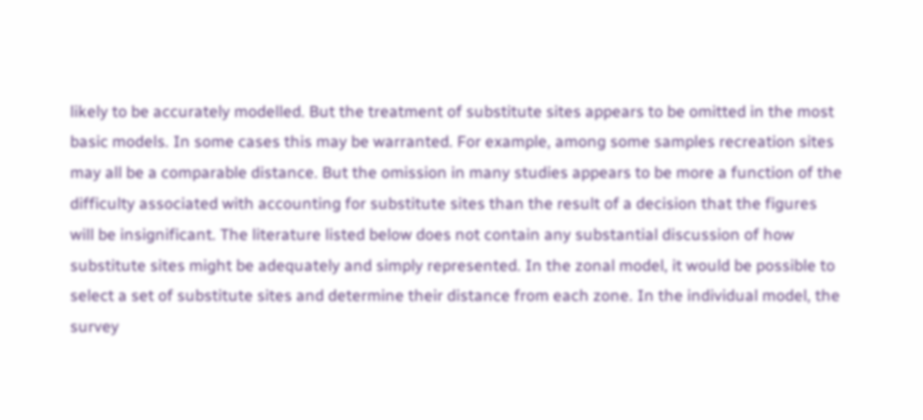likely to be accurately modelled. But the treatment of substitute sites appears to be omitted in the most basic models. In some cases this may be warranted. For example, among some samples recreation sites may all be a comparable distance. But the omission in many studies appears to be more a function of the difficulty associated with accounting for substitute sites than the result of a decision that the figures will be insignificant. The literature listed below does not contain any substantial discussion of how substitute sites might be adequately and simply represented. In the zonal model, it would be possible to select a set of substitute sites and determine their distance from each zone. In the individual model, the survey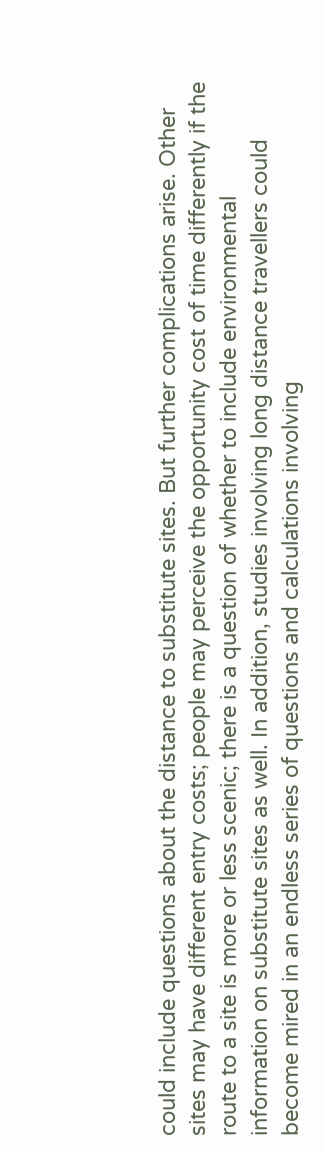could include questions about the distance to substitute sites. But further complications arise. Other sites may have different entry costs; people may perceive the opportunity cost of time differently if the route to a site is more or less scenic; there is a question of whether to include environmental information on substitute sites as well. In addition, studies involving long distance travellers could become mired in an endless series of questions and calculations involving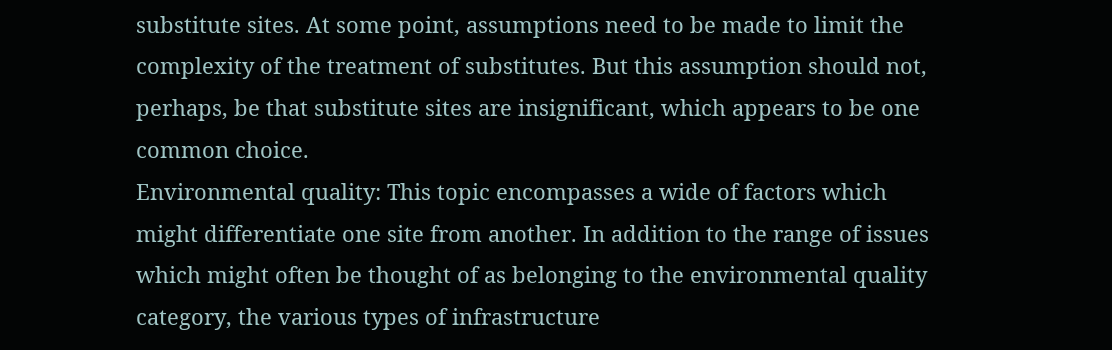substitute sites. At some point, assumptions need to be made to limit the complexity of the treatment of substitutes. But this assumption should not, perhaps, be that substitute sites are insignificant, which appears to be one common choice.
Environmental quality: This topic encompasses a wide of factors which might differentiate one site from another. In addition to the range of issues which might often be thought of as belonging to the environmental quality category, the various types of infrastructure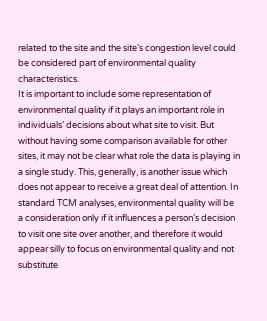related to the site and the site’s congestion level could be considered part of environmental quality characteristics.
It is important to include some representation of environmental quality if it plays an important role in individuals’ decisions about what site to visit. But without having some comparison available for other sites, it may not be clear what role the data is playing in a single study. This, generally, is another issue which does not appear to receive a great deal of attention. In standard TCM analyses, environmental quality will be a consideration only if it influences a person’s decision to visit one site over another, and therefore it would appear silly to focus on environmental quality and not substitute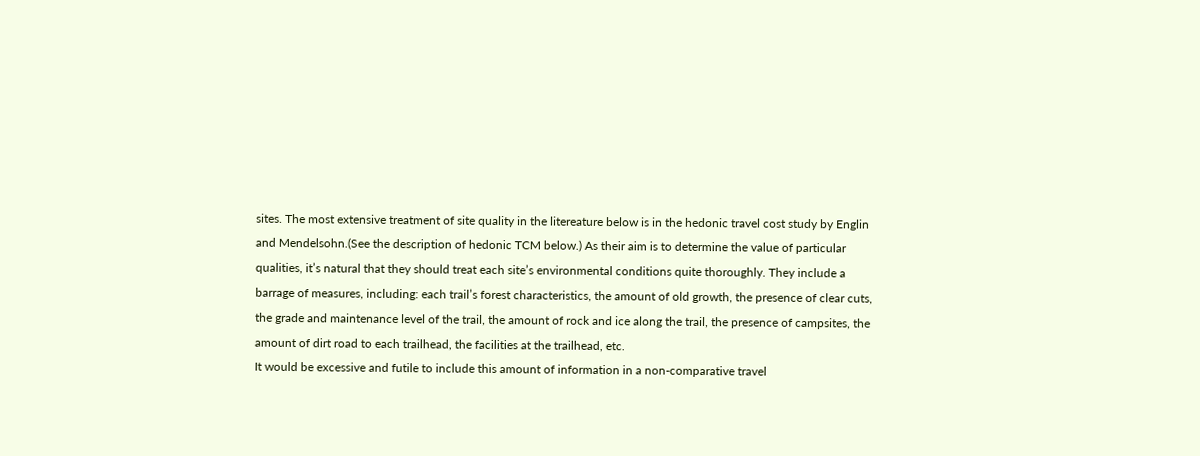sites. The most extensive treatment of site quality in the litereature below is in the hedonic travel cost study by Englin and Mendelsohn.(See the description of hedonic TCM below.) As their aim is to determine the value of particular qualities, it’s natural that they should treat each site’s environmental conditions quite thoroughly. They include a barrage of measures, including: each trail’s forest characteristics, the amount of old growth, the presence of clear cuts, the grade and maintenance level of the trail, the amount of rock and ice along the trail, the presence of campsites, the amount of dirt road to each trailhead, the facilities at the trailhead, etc.
It would be excessive and futile to include this amount of information in a non-comparative travel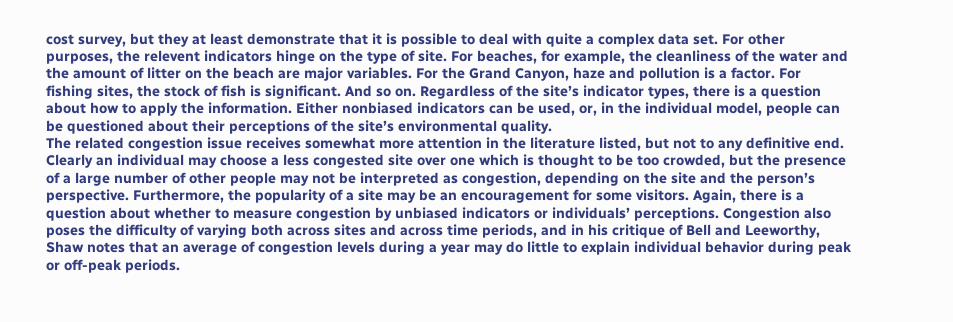cost survey, but they at least demonstrate that it is possible to deal with quite a complex data set. For other purposes, the relevent indicators hinge on the type of site. For beaches, for example, the cleanliness of the water and the amount of litter on the beach are major variables. For the Grand Canyon, haze and pollution is a factor. For fishing sites, the stock of fish is significant. And so on. Regardless of the site’s indicator types, there is a question about how to apply the information. Either nonbiased indicators can be used, or, in the individual model, people can be questioned about their perceptions of the site’s environmental quality.
The related congestion issue receives somewhat more attention in the literature listed, but not to any definitive end. Clearly an individual may choose a less congested site over one which is thought to be too crowded, but the presence of a large number of other people may not be interpreted as congestion, depending on the site and the person’s perspective. Furthermore, the popularity of a site may be an encouragement for some visitors. Again, there is a question about whether to measure congestion by unbiased indicators or individuals’ perceptions. Congestion also poses the difficulty of varying both across sites and across time periods, and in his critique of Bell and Leeworthy, Shaw notes that an average of congestion levels during a year may do little to explain individual behavior during peak or off-peak periods.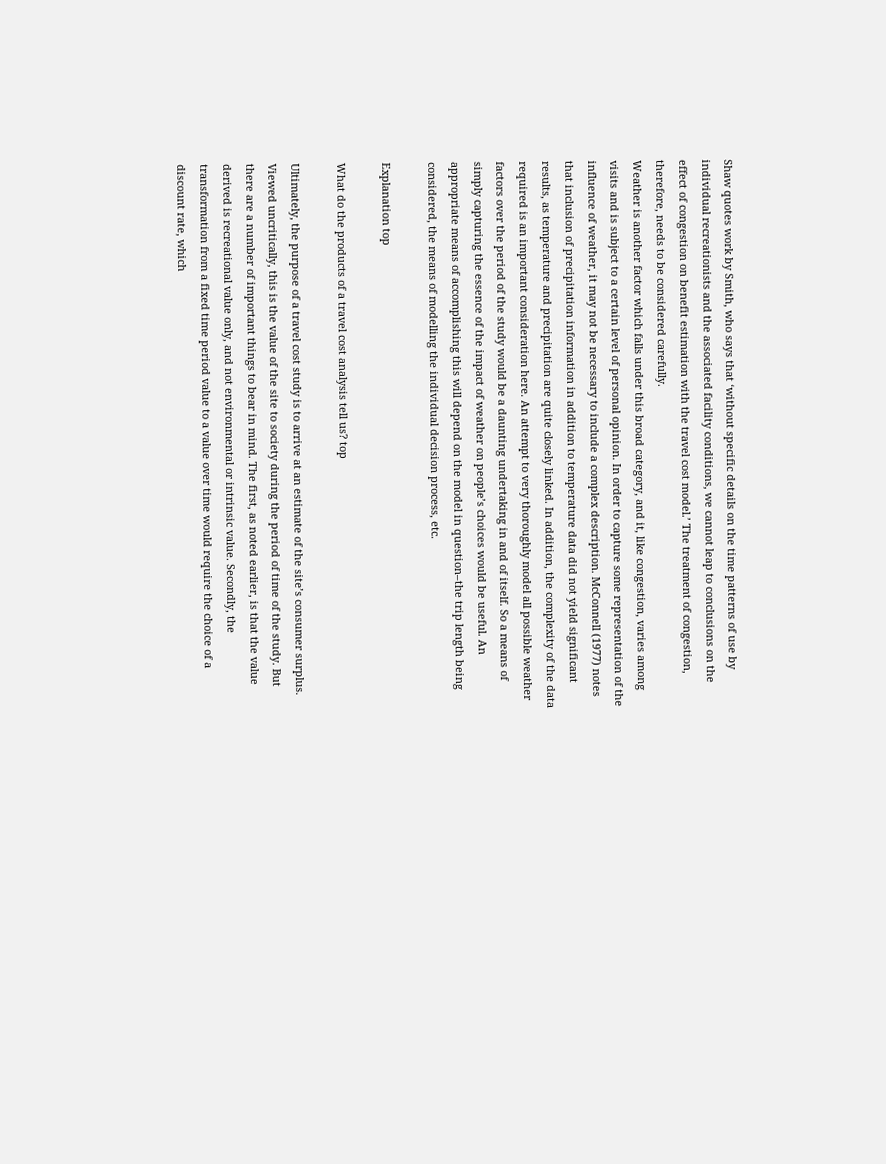Shaw quotes work by Smith, who says that ‘without specific details on the time patterns of use by individual recreationists and the associated facility conditions, we cannot leap to conclusions on the effect of congestion on benefit estimation with the travel cost model.’ The treatment of congestion, therefore, needs to be considered carefully.
Weather is another factor which falls under this broad category, and it, like congestion, varies among visits and is subject to a certain level of personal opinion. In order to capture some representation of the influence of weather, it may not be necessary to include a complex description. McConnell (1977) notes that inclusion of precipitation information in addition to temperature data did not yield significant results, as temperature and precipitation are quite closely linked. In addition, the complexity of the data required is an important consideration here. An attempt to very thoroughly model all possible weather factors over the period of the study would be a daunting undertaking in and of itself. So a means of simply capturing the essence of the impact of weather on people’s choices would be useful. An appropriate means of accomplishing this will depend on the model in question–the trip length being considered, the means of modelling the individual decision process, etc.

Explanation top

What do the products of a travel cost analysis tell us? top

Ultimately, the purpose of a travel cost study is to arrive at an estimate of the site’s consumer surplus. Viewed uncritically, this is the value of the site to society during the period of time of the study. But there are a number of important things to bear in mind. The first, as noted earlier, is that the value derived is recreational value only, and not environmental or intrinsic value. Secondly, the transformation from a fixed time period value to a value over time would require the choice of a discount rate, which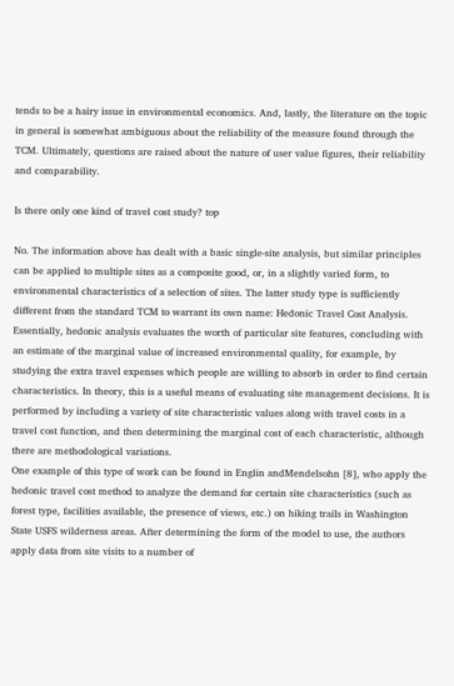tends to be a hairy issue in environmental economics. And, lastly, the literature on the topic in general is somewhat ambiguous about the reliability of the measure found through the TCM. Ultimately, questions are raised about the nature of user value figures, their reliability and comparability.

Is there only one kind of travel cost study? top

No. The information above has dealt with a basic single-site analysis, but similar principles can be applied to multiple sites as a composite good, or, in a slightly varied form, to environmental characteristics of a selection of sites. The latter study type is sufficiently different from the standard TCM to warrant its own name: Hedonic Travel Cost Analysis. Essentially, hedonic analysis evaluates the worth of particular site features, concluding with an estimate of the marginal value of increased environmental quality, for example, by studying the extra travel expenses which people are willing to absorb in order to find certain characteristics. In theory, this is a useful means of evaluating site management decisions. It is performed by including a variety of site characteristic values along with travel costs in a travel cost function, and then determining the marginal cost of each characteristic, although there are methodological variations.
One example of this type of work can be found in Englin andMendelsohn [8], who apply the hedonic travel cost method to analyze the demand for certain site characteristics (such as forest type, facilities available, the presence of views, etc.) on hiking trails in Washington State USFS wilderness areas. After determining the form of the model to use, the authors apply data from site visits to a number of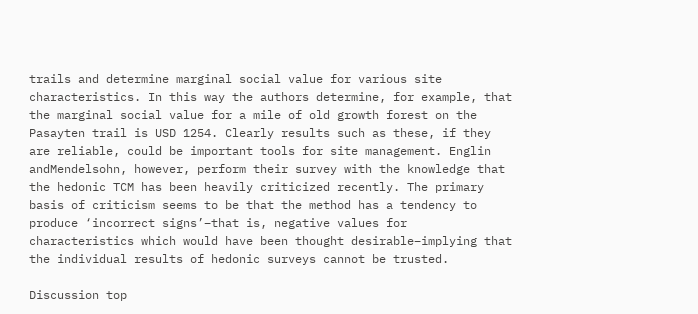trails and determine marginal social value for various site characteristics. In this way the authors determine, for example, that the marginal social value for a mile of old growth forest on the Pasayten trail is USD 1254. Clearly results such as these, if they are reliable, could be important tools for site management. Englin andMendelsohn, however, perform their survey with the knowledge that the hedonic TCM has been heavily criticized recently. The primary basis of criticism seems to be that the method has a tendency to produce ‘incorrect signs’–that is, negative values for characteristics which would have been thought desirable–implying that the individual results of hedonic surveys cannot be trusted.

Discussion top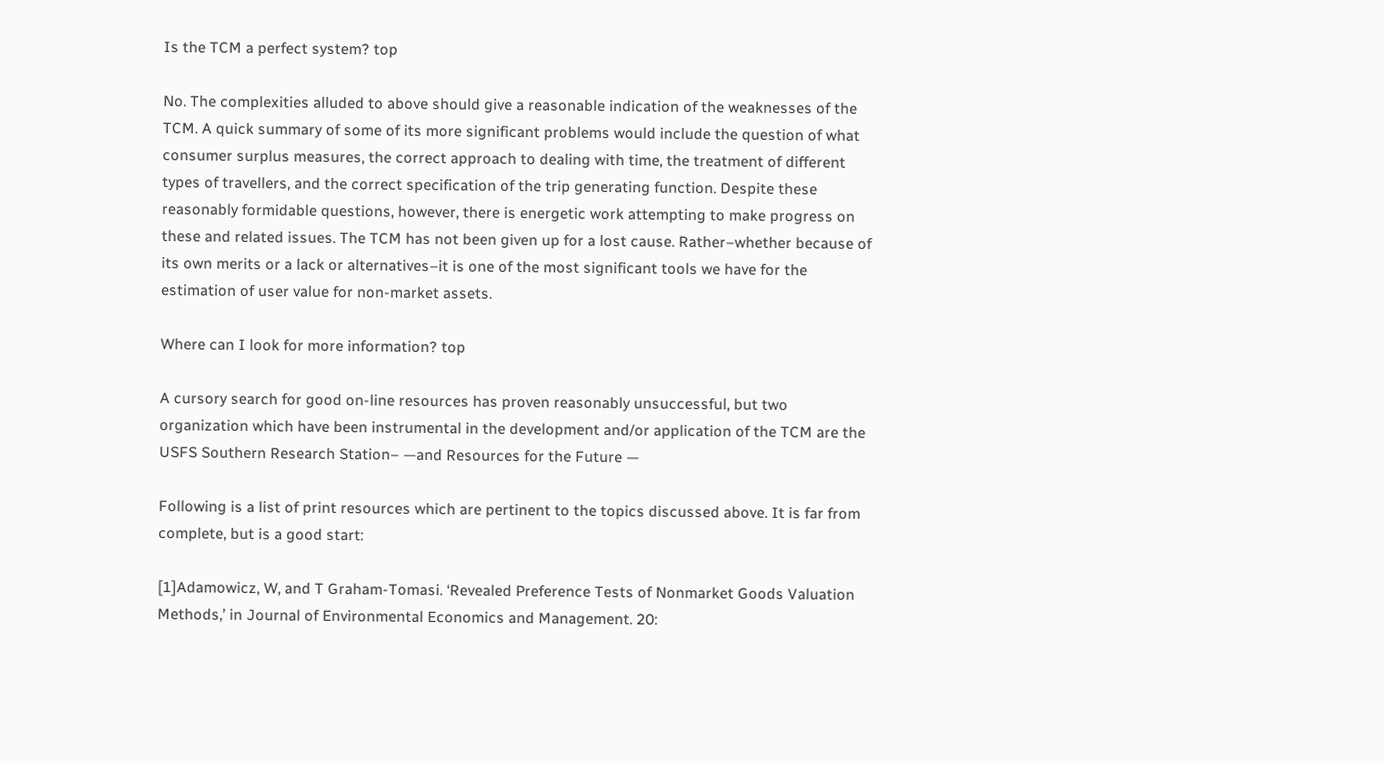Is the TCM a perfect system? top

No. The complexities alluded to above should give a reasonable indication of the weaknesses of the TCM. A quick summary of some of its more significant problems would include the question of what consumer surplus measures, the correct approach to dealing with time, the treatment of different types of travellers, and the correct specification of the trip generating function. Despite these reasonably formidable questions, however, there is energetic work attempting to make progress on these and related issues. The TCM has not been given up for a lost cause. Rather–whether because of its own merits or a lack or alternatives–it is one of the most significant tools we have for the estimation of user value for non-market assets.

Where can I look for more information? top

A cursory search for good on-line resources has proven reasonably unsuccessful, but two organization which have been instrumental in the development and/or application of the TCM are the USFS Southern Research Station– —and Resources for the Future —

Following is a list of print resources which are pertinent to the topics discussed above. It is far from complete, but is a good start:

[1]Adamowicz, W, and T Graham-Tomasi. ‘Revealed Preference Tests of Nonmarket Goods Valuation Methods,’ in Journal of Environmental Economics and Management. 20: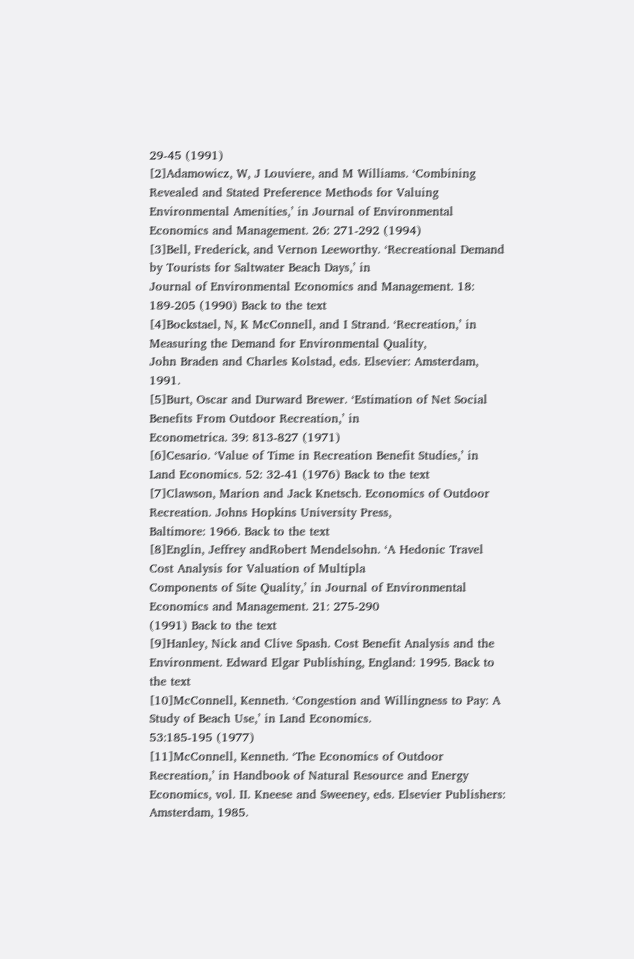29-45 (1991)
[2]Adamowicz, W, J Louviere, and M Williams. ‘Combining Revealed and Stated Preference Methods for Valuing Environmental Amenities,’ in Journal of Environmental Economics and Management. 26: 271-292 (1994)
[3]Bell, Frederick, and Vernon Leeworthy. ‘Recreational Demand by Tourists for Saltwater Beach Days,’ in
Journal of Environmental Economics and Management. 18: 189-205 (1990) Back to the text
[4]Bockstael, N, K McConnell, and I Strand. ‘Recreation,’ in Measuring the Demand for Environmental Quality,
John Braden and Charles Kolstad, eds. Elsevier: Amsterdam, 1991.
[5]Burt, Oscar and Durward Brewer. ‘Estimation of Net Social Benefits From Outdoor Recreation,’ in
Econometrica. 39: 813-827 (1971)
[6]Cesario. ‘Value of Time in Recreation Benefit Studies,’ in Land Economics. 52: 32-41 (1976) Back to the text
[7]Clawson, Marion and Jack Knetsch. Economics of Outdoor Recreation. Johns Hopkins University Press,
Baltimore: 1966. Back to the text
[8]Englin, Jeffrey andRobert Mendelsohn. ‘A Hedonic Travel Cost Analysis for Valuation of Multipla
Components of Site Quality,’ in Journal of Environmental Economics and Management. 21: 275-290
(1991) Back to the text
[9]Hanley, Nick and Clive Spash. Cost Benefit Analysis and the Environment. Edward Elgar Publishing, England: 1995. Back to the text
[10]McConnell, Kenneth. ‘Congestion and Willingness to Pay: A Study of Beach Use,’ in Land Economics.
53:185-195 (1977)
[11]McConnell, Kenneth. ‘The Economics of Outdoor Recreation,’ in Handbook of Natural Resource and Energy Economics, vol. II. Kneese and Sweeney, eds. Elsevier Publishers: Amsterdam, 1985.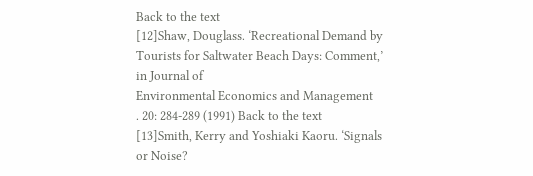Back to the text
[12]Shaw, Douglass. ‘Recreational Demand by Tourists for Saltwater Beach Days: Comment,’ in Journal of
Environmental Economics and Management
. 20: 284-289 (1991) Back to the text
[13]Smith, Kerry and Yoshiaki Kaoru. ‘Signals or Noise?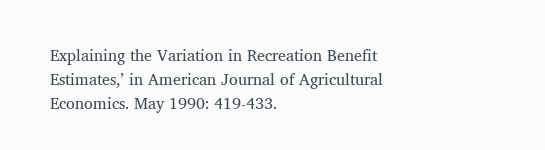Explaining the Variation in Recreation Benefit
Estimates,’ in American Journal of Agricultural Economics. May 1990: 419-433.